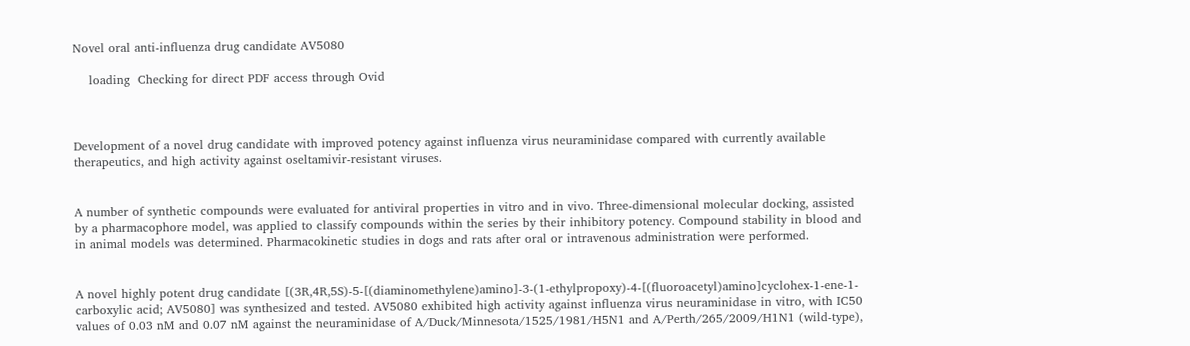Novel oral anti-influenza drug candidate AV5080

    loading  Checking for direct PDF access through Ovid



Development of a novel drug candidate with improved potency against influenza virus neuraminidase compared with currently available therapeutics, and high activity against oseltamivir-resistant viruses.


A number of synthetic compounds were evaluated for antiviral properties in vitro and in vivo. Three-dimensional molecular docking, assisted by a pharmacophore model, was applied to classify compounds within the series by their inhibitory potency. Compound stability in blood and in animal models was determined. Pharmacokinetic studies in dogs and rats after oral or intravenous administration were performed.


A novel highly potent drug candidate [(3R,4R,5S)-5-[(diaminomethylene)amino]-3-(1-ethylpropoxy)-4-[(fluoroacetyl)amino]cyclohex-1-ene-1-carboxylic acid; AV5080] was synthesized and tested. AV5080 exhibited high activity against influenza virus neuraminidase in vitro, with IC50 values of 0.03 nM and 0.07 nM against the neuraminidase of A/Duck/Minnesota/1525/1981/H5N1 and A/Perth/265/2009/H1N1 (wild-type),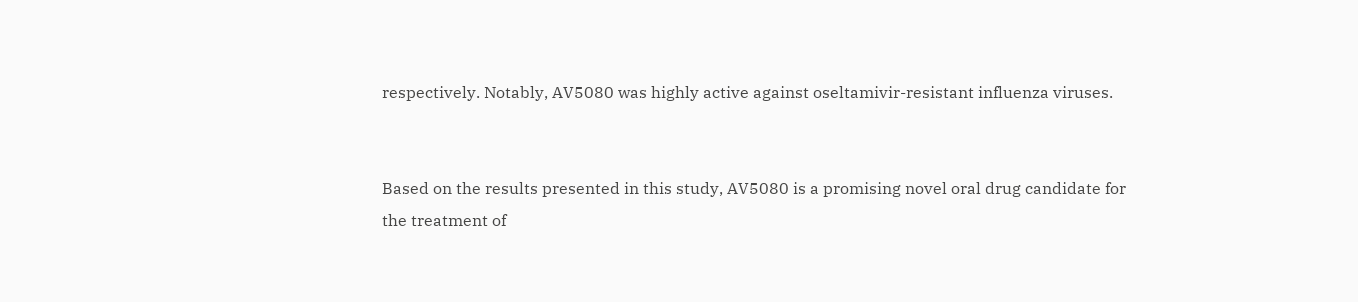respectively. Notably, AV5080 was highly active against oseltamivir-resistant influenza viruses.


Based on the results presented in this study, AV5080 is a promising novel oral drug candidate for the treatment of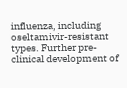influenza, including oseltamivir-resistant types. Further pre-clinical development of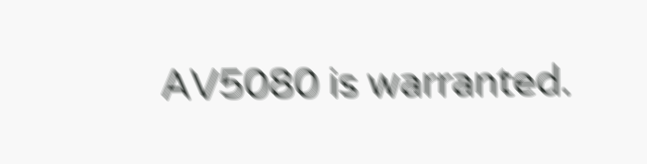AV5080 is warranted.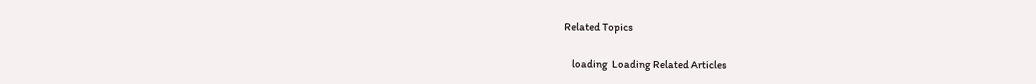Related Topics

    loading  Loading Related Articles